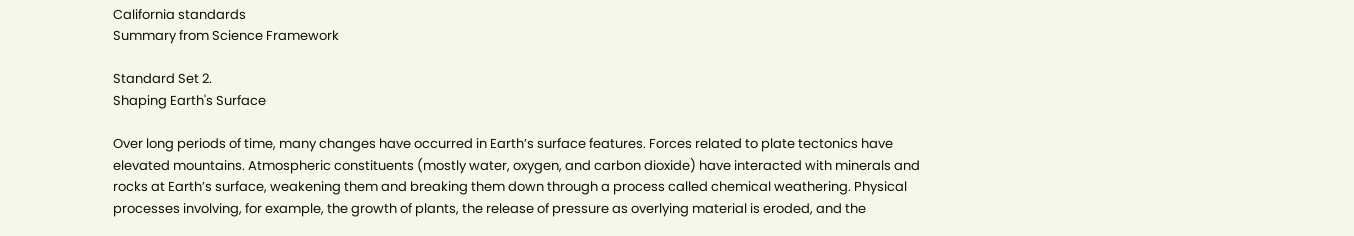California standards
Summary from Science Framework

Standard Set 2.
Shaping Earth's Surface

Over long periods of time, many changes have occurred in Earth’s surface features. Forces related to plate tectonics have elevated mountains. Atmospheric constituents (mostly water, oxygen, and carbon dioxide) have interacted with minerals and rocks at Earth’s surface, weakening them and breaking them down through a process called chemical weathering. Physical processes involving, for example, the growth of plants, the release of pressure as overlying material is eroded, and the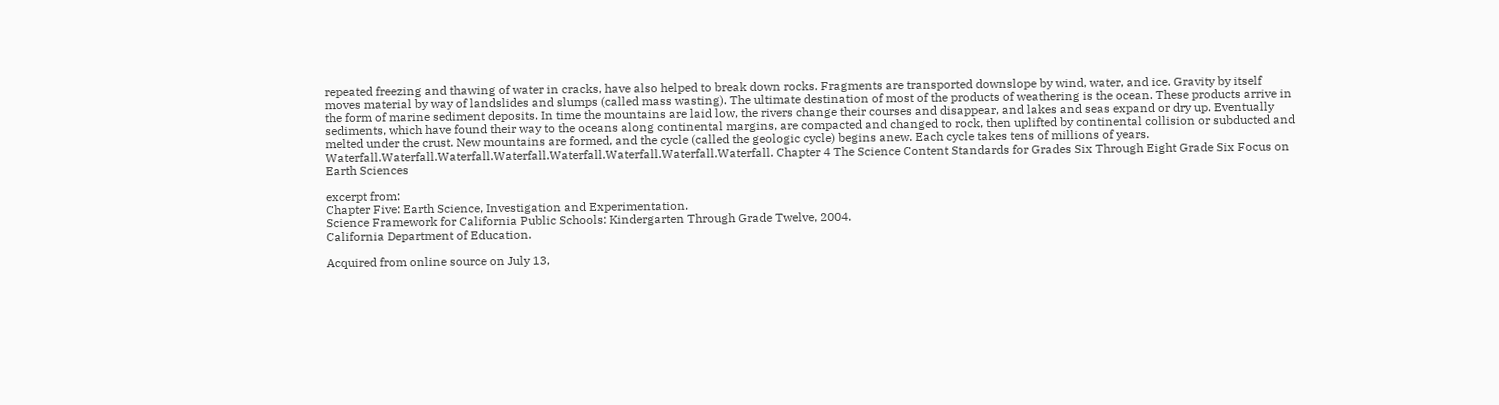repeated freezing and thawing of water in cracks, have also helped to break down rocks. Fragments are transported downslope by wind, water, and ice. Gravity by itself moves material by way of landslides and slumps (called mass wasting). The ultimate destination of most of the products of weathering is the ocean. These products arrive in the form of marine sediment deposits. In time the mountains are laid low, the rivers change their courses and disappear, and lakes and seas expand or dry up. Eventually sediments, which have found their way to the oceans along continental margins, are compacted and changed to rock, then uplifted by continental collision or subducted and melted under the crust. New mountains are formed, and the cycle (called the geologic cycle) begins anew. Each cycle takes tens of millions of years. Waterfall.Waterfall.Waterfall.Waterfall.Waterfall.Waterfall.Waterfall.Waterfall. Chapter 4 The Science Content Standards for Grades Six Through Eight Grade Six Focus on Earth Sciences

excerpt from:
Chapter Five: Earth Science, Investigation and Experimentation.
Science Framework for California Public Schools: Kindergarten Through Grade Twelve, 2004.
California Department of Education.

Acquired from online source on July 13,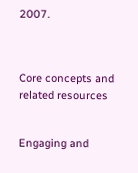2007.



Core concepts and related resources


Engaging and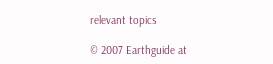relevant topics

© 2007 Earthguide at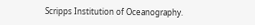Scripps Institution of Oceanography.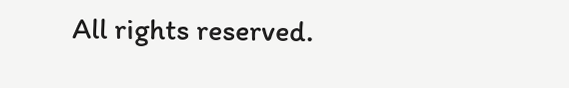All rights reserved.